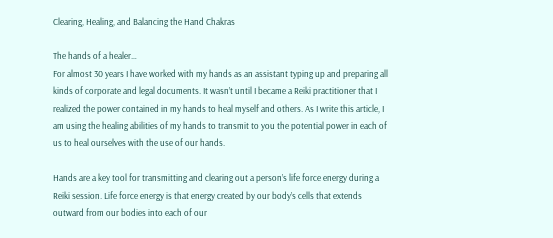Clearing, Healing, and Balancing the Hand Chakras

The hands of a healer…
For almost 30 years I have worked with my hands as an assistant typing up and preparing all kinds of corporate and legal documents. It wasn’t until I became a Reiki practitioner that I realized the power contained in my hands to heal myself and others. As I write this article, I am using the healing abilities of my hands to transmit to you the potential power in each of us to heal ourselves with the use of our hands.

Hands are a key tool for transmitting and clearing out a person’s life force energy during a Reiki session. Life force energy is that energy created by our body’s cells that extends outward from our bodies into each of our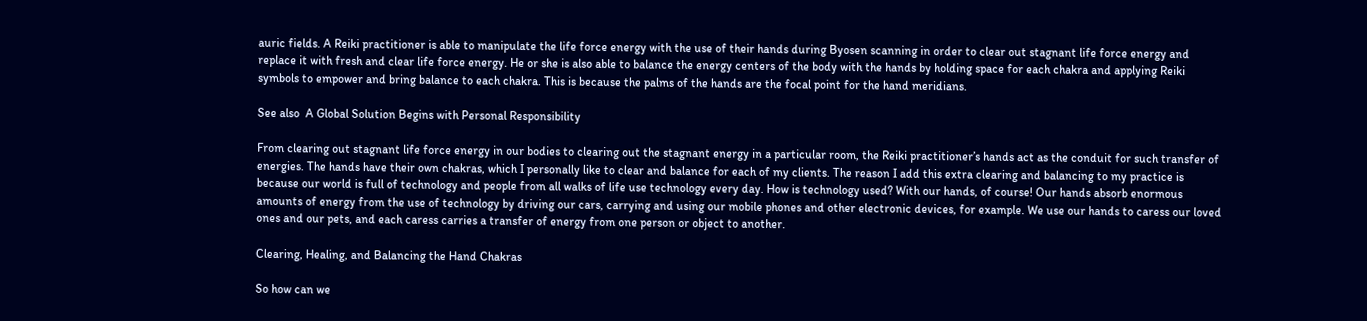auric fields. A Reiki practitioner is able to manipulate the life force energy with the use of their hands during Byosen scanning in order to clear out stagnant life force energy and replace it with fresh and clear life force energy. He or she is also able to balance the energy centers of the body with the hands by holding space for each chakra and applying Reiki symbols to empower and bring balance to each chakra. This is because the palms of the hands are the focal point for the hand meridians.

See also  A Global Solution Begins with Personal Responsibility

From clearing out stagnant life force energy in our bodies to clearing out the stagnant energy in a particular room, the Reiki practitioner’s hands act as the conduit for such transfer of energies. The hands have their own chakras, which I personally like to clear and balance for each of my clients. The reason I add this extra clearing and balancing to my practice is because our world is full of technology and people from all walks of life use technology every day. How is technology used? With our hands, of course! Our hands absorb enormous amounts of energy from the use of technology by driving our cars, carrying and using our mobile phones and other electronic devices, for example. We use our hands to caress our loved ones and our pets, and each caress carries a transfer of energy from one person or object to another.

Clearing, Healing, and Balancing the Hand Chakras

So how can we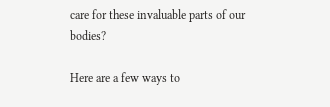care for these invaluable parts of our bodies?

Here are a few ways to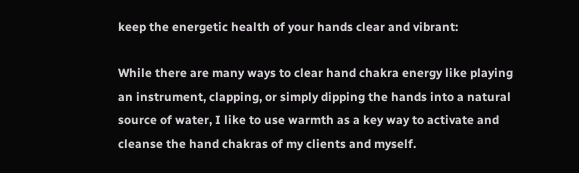keep the energetic health of your hands clear and vibrant:

While there are many ways to clear hand chakra energy like playing an instrument, clapping, or simply dipping the hands into a natural source of water, I like to use warmth as a key way to activate and cleanse the hand chakras of my clients and myself.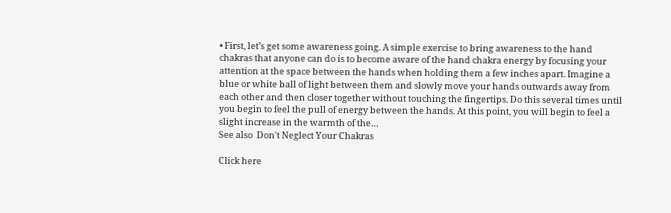• First, let’s get some awareness going. A simple exercise to bring awareness to the hand chakras that anyone can do is to become aware of the hand chakra energy by focusing your attention at the space between the hands when holding them a few inches apart. Imagine a blue or white ball of light between them and slowly move your hands outwards away from each other and then closer together without touching the fingertips. Do this several times until you begin to feel the pull of energy between the hands. At this point, you will begin to feel a slight increase in the warmth of the…
See also  Don't Neglect Your Chakras

Click here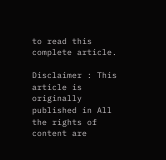to read this complete article.

Disclaimer : This article is originally published in All the rights of content are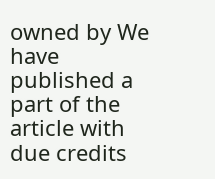owned by We have published a part of the article with due credits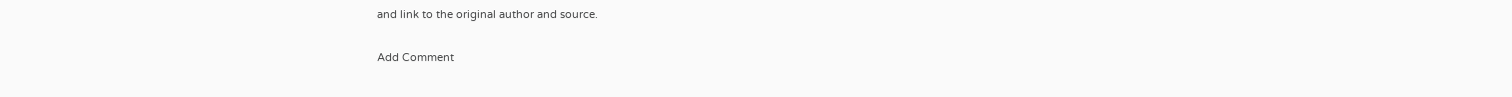and link to the original author and source.

Add Comment